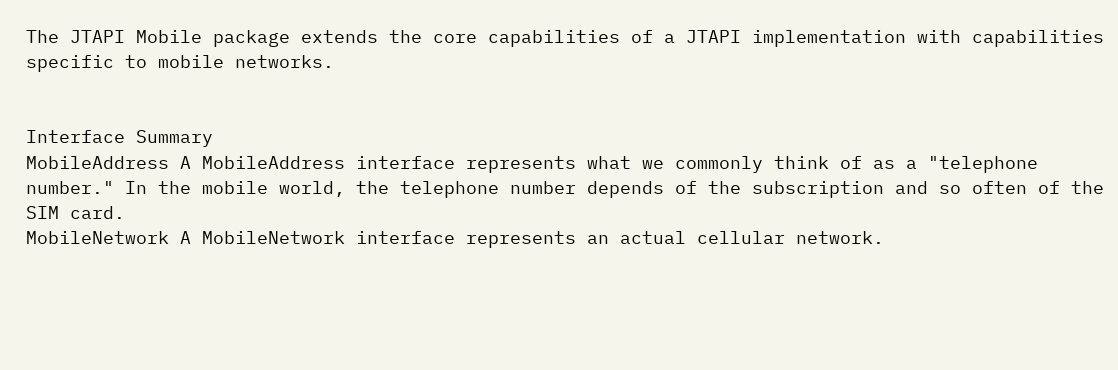The JTAPI Mobile package extends the core capabilities of a JTAPI implementation with capabilities specific to mobile networks.


Interface Summary
MobileAddress A MobileAddress interface represents what we commonly think of as a "telephone number." In the mobile world, the telephone number depends of the subscription and so often of the SIM card.
MobileNetwork A MobileNetwork interface represents an actual cellular network.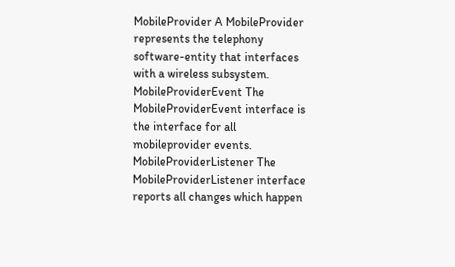MobileProvider A MobileProvider represents the telephony software-entity that interfaces with a wireless subsystem.
MobileProviderEvent The MobileProviderEvent interface is the interface for all mobileprovider events.
MobileProviderListener The MobileProviderListener interface reports all changes which happen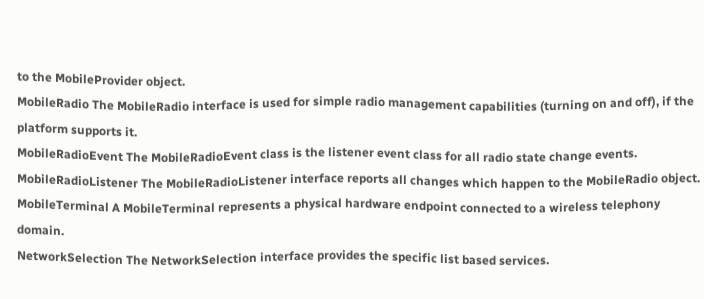to the MobileProvider object.
MobileRadio The MobileRadio interface is used for simple radio management capabilities (turning on and off), if the platform supports it.
MobileRadioEvent The MobileRadioEvent class is the listener event class for all radio state change events.
MobileRadioListener The MobileRadioListener interface reports all changes which happen to the MobileRadio object.
MobileTerminal A MobileTerminal represents a physical hardware endpoint connected to a wireless telephony domain.
NetworkSelection The NetworkSelection interface provides the specific list based services.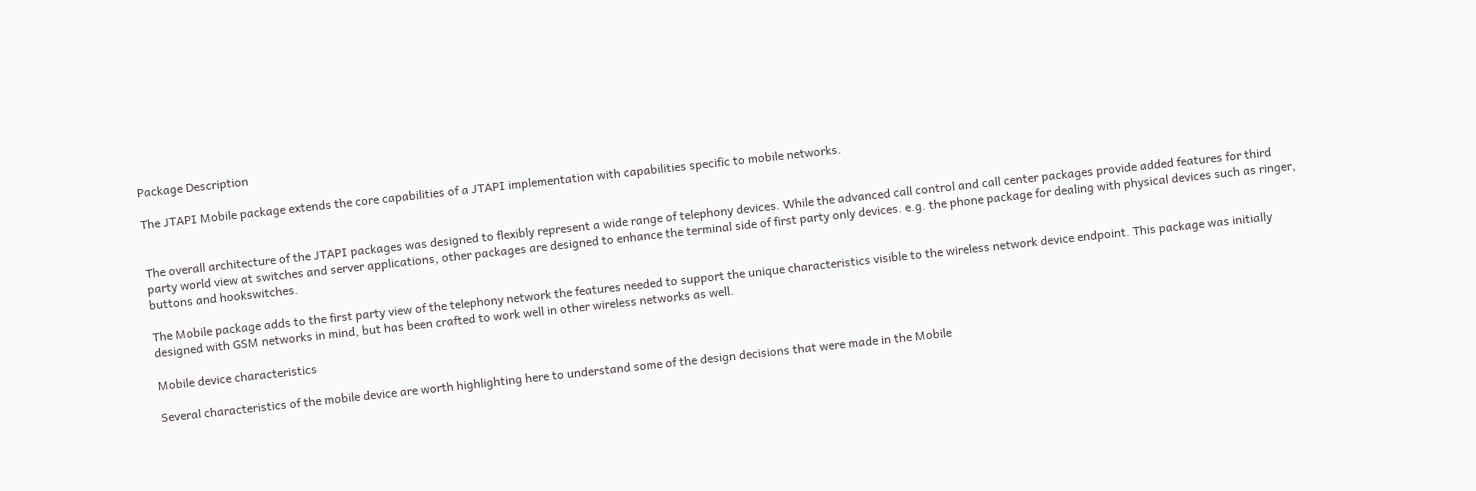Package Description

The JTAPI Mobile package extends the core capabilities of a JTAPI implementation with capabilities specific to mobile networks.


The overall architecture of the JTAPI packages was designed to flexibly represent a wide range of telephony devices. While the advanced call control and call center packages provide added features for third party world view at switches and server applications, other packages are designed to enhance the terminal side of first party only devices. e.g. the phone package for dealing with physical devices such as ringer, buttons and hookswitches.

The Mobile package adds to the first party view of the telephony network the features needed to support the unique characteristics visible to the wireless network device endpoint. This package was initially designed with GSM networks in mind, but has been crafted to work well in other wireless networks as well.

Mobile device characteristics

Several characteristics of the mobile device are worth highlighting here to understand some of the design decisions that were made in the Mobile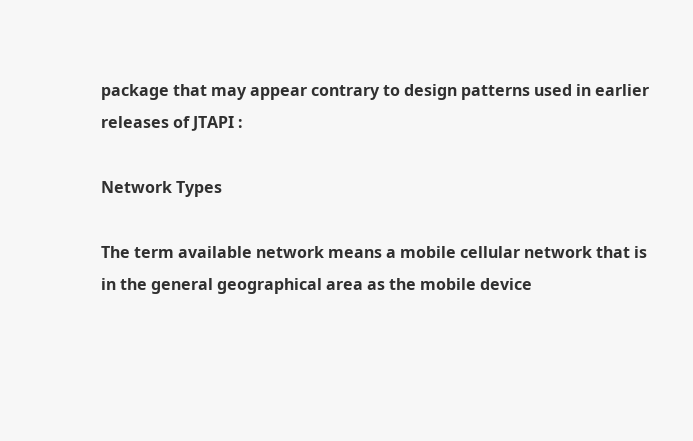package that may appear contrary to design patterns used in earlier releases of JTAPI :

Network Types

The term available network means a mobile cellular network that is in the general geographical area as the mobile device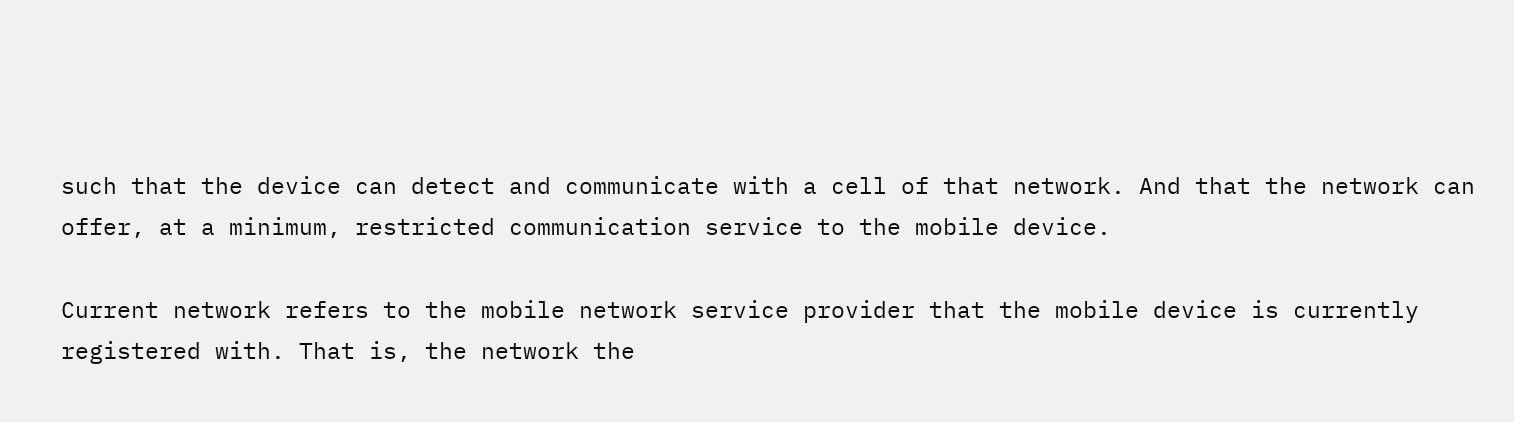such that the device can detect and communicate with a cell of that network. And that the network can offer, at a minimum, restricted communication service to the mobile device.

Current network refers to the mobile network service provider that the mobile device is currently registered with. That is, the network the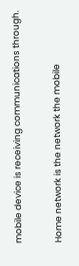mobile device is receiving communications through.

Home network is the network the mobile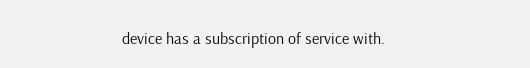device has a subscription of service with.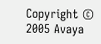Copyright © 2005 Avaya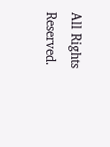All Rights Reserved.